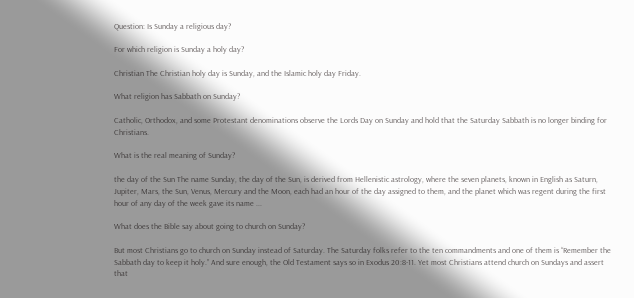Question: Is Sunday a religious day?

For which religion is Sunday a holy day?

Christian The Christian holy day is Sunday, and the Islamic holy day Friday.

What religion has Sabbath on Sunday?

Catholic, Orthodox, and some Protestant denominations observe the Lords Day on Sunday and hold that the Saturday Sabbath is no longer binding for Christians.

What is the real meaning of Sunday?

the day of the Sun The name Sunday, the day of the Sun, is derived from Hellenistic astrology, where the seven planets, known in English as Saturn, Jupiter, Mars, the Sun, Venus, Mercury and the Moon, each had an hour of the day assigned to them, and the planet which was regent during the first hour of any day of the week gave its name ...

What does the Bible say about going to church on Sunday?

But most Christians go to church on Sunday instead of Saturday. The Saturday folks refer to the ten commandments and one of them is “Remember the Sabbath day to keep it holy.” And sure enough, the Old Testament says so in Exodus 20:8-11. Yet most Christians attend church on Sundays and assert that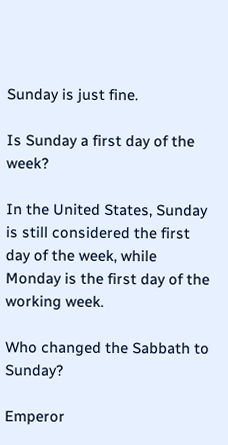Sunday is just fine.

Is Sunday a first day of the week?

In the United States, Sunday is still considered the first day of the week, while Monday is the first day of the working week.

Who changed the Sabbath to Sunday?

Emperor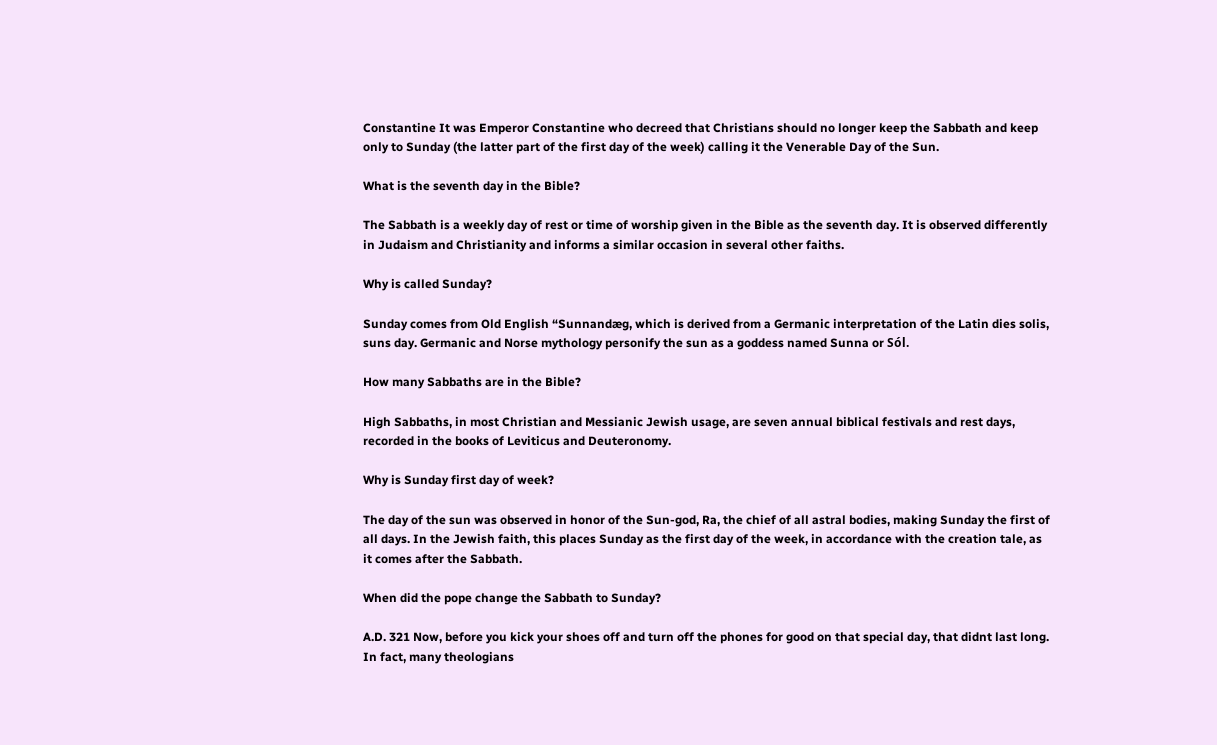Constantine It was Emperor Constantine who decreed that Christians should no longer keep the Sabbath and keep only to Sunday (the latter part of the first day of the week) calling it the Venerable Day of the Sun.

What is the seventh day in the Bible?

The Sabbath is a weekly day of rest or time of worship given in the Bible as the seventh day. It is observed differently in Judaism and Christianity and informs a similar occasion in several other faiths.

Why is called Sunday?

Sunday comes from Old English “Sunnandæg, which is derived from a Germanic interpretation of the Latin dies solis, suns day. Germanic and Norse mythology personify the sun as a goddess named Sunna or Sól.

How many Sabbaths are in the Bible?

High Sabbaths, in most Christian and Messianic Jewish usage, are seven annual biblical festivals and rest days, recorded in the books of Leviticus and Deuteronomy.

Why is Sunday first day of week?

The day of the sun was observed in honor of the Sun-god, Ra, the chief of all astral bodies, making Sunday the first of all days. In the Jewish faith, this places Sunday as the first day of the week, in accordance with the creation tale, as it comes after the Sabbath.

When did the pope change the Sabbath to Sunday?

A.D. 321 Now, before you kick your shoes off and turn off the phones for good on that special day, that didnt last long. In fact, many theologians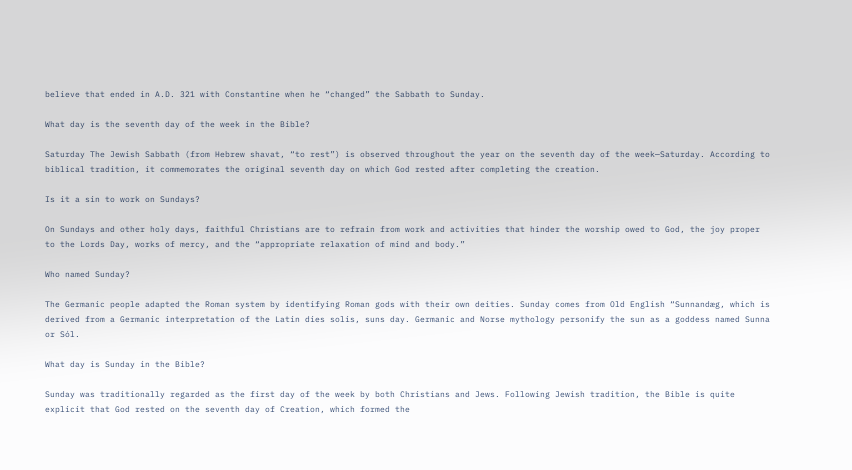believe that ended in A.D. 321 with Constantine when he “changed” the Sabbath to Sunday.

What day is the seventh day of the week in the Bible?

Saturday The Jewish Sabbath (from Hebrew shavat, “to rest”) is observed throughout the year on the seventh day of the week—Saturday. According to biblical tradition, it commemorates the original seventh day on which God rested after completing the creation.

Is it a sin to work on Sundays?

On Sundays and other holy days, faithful Christians are to refrain from work and activities that hinder the worship owed to God, the joy proper to the Lords Day, works of mercy, and the “appropriate relaxation of mind and body.”

Who named Sunday?

The Germanic people adapted the Roman system by identifying Roman gods with their own deities. Sunday comes from Old English “Sunnandæg, which is derived from a Germanic interpretation of the Latin dies solis, suns day. Germanic and Norse mythology personify the sun as a goddess named Sunna or Sól.

What day is Sunday in the Bible?

Sunday was traditionally regarded as the first day of the week by both Christians and Jews. Following Jewish tradition, the Bible is quite explicit that God rested on the seventh day of Creation, which formed the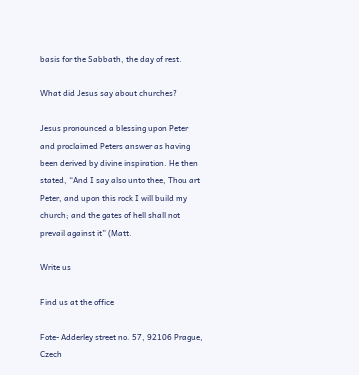basis for the Sabbath, the day of rest.

What did Jesus say about churches?

Jesus pronounced a blessing upon Peter and proclaimed Peters answer as having been derived by divine inspiration. He then stated, “And I say also unto thee, Thou art Peter, and upon this rock I will build my church; and the gates of hell shall not prevail against it” (Matt.

Write us

Find us at the office

Fote- Adderley street no. 57, 92106 Prague, Czech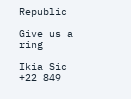Republic

Give us a ring

Ikia Sic
+22 849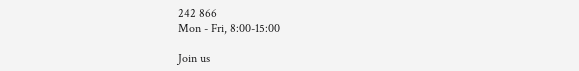242 866
Mon - Fri, 8:00-15:00

Join us